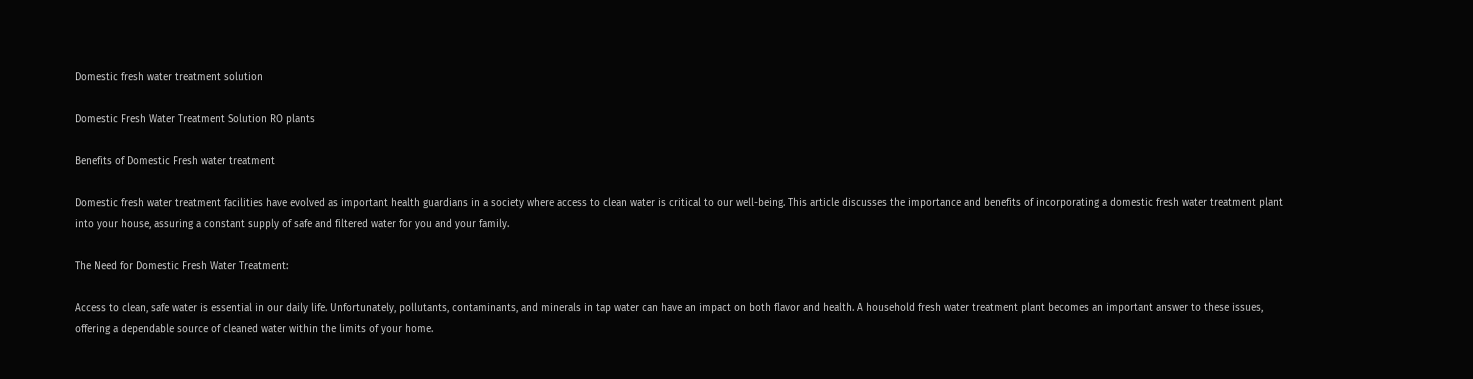Domestic fresh water treatment solution

Domestic Fresh Water Treatment Solution RO plants

Benefits of Domestic Fresh water treatment

Domestic fresh water treatment facilities have evolved as important health guardians in a society where access to clean water is critical to our well-being. This article discusses the importance and benefits of incorporating a domestic fresh water treatment plant into your house, assuring a constant supply of safe and filtered water for you and your family.

The Need for Domestic Fresh Water Treatment:

Access to clean, safe water is essential in our daily life. Unfortunately, pollutants, contaminants, and minerals in tap water can have an impact on both flavor and health. A household fresh water treatment plant becomes an important answer to these issues, offering a dependable source of cleaned water within the limits of your home.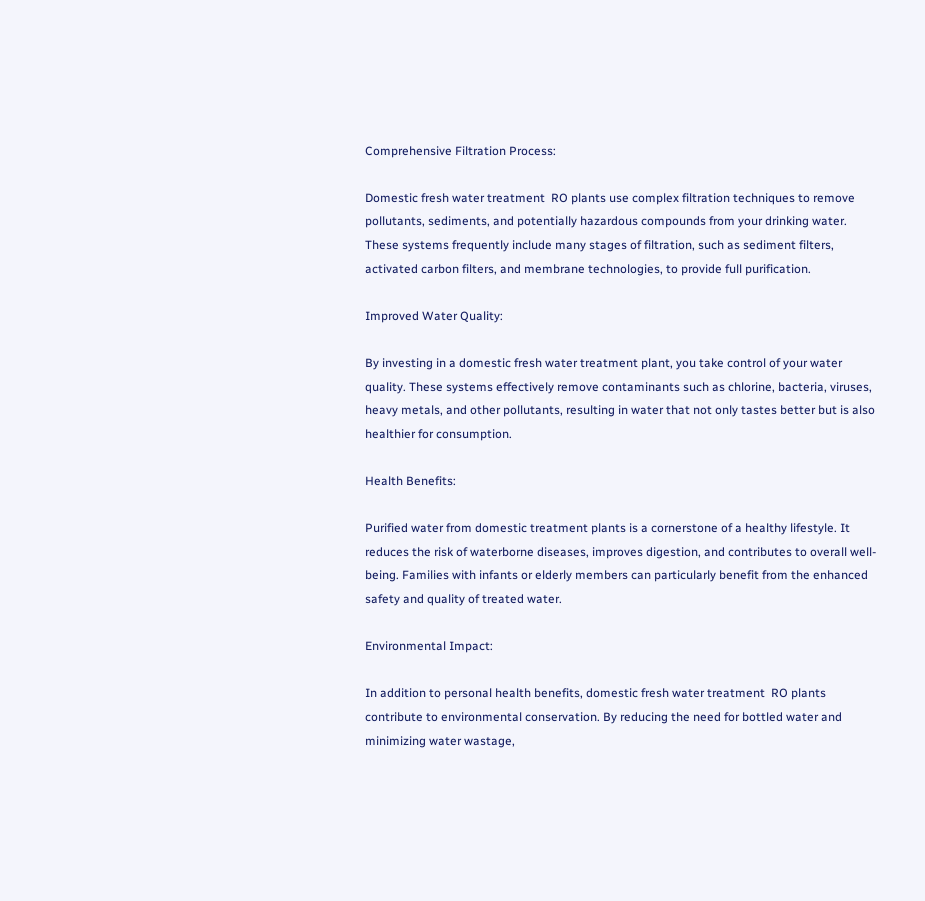Comprehensive Filtration Process:

Domestic fresh water treatment  RO plants use complex filtration techniques to remove pollutants, sediments, and potentially hazardous compounds from your drinking water. These systems frequently include many stages of filtration, such as sediment filters, activated carbon filters, and membrane technologies, to provide full purification.

Improved Water Quality:

By investing in a domestic fresh water treatment plant, you take control of your water quality. These systems effectively remove contaminants such as chlorine, bacteria, viruses, heavy metals, and other pollutants, resulting in water that not only tastes better but is also healthier for consumption.

Health Benefits:

Purified water from domestic treatment plants is a cornerstone of a healthy lifestyle. It reduces the risk of waterborne diseases, improves digestion, and contributes to overall well-being. Families with infants or elderly members can particularly benefit from the enhanced safety and quality of treated water.

Environmental Impact:

In addition to personal health benefits, domestic fresh water treatment  RO plants contribute to environmental conservation. By reducing the need for bottled water and minimizing water wastage,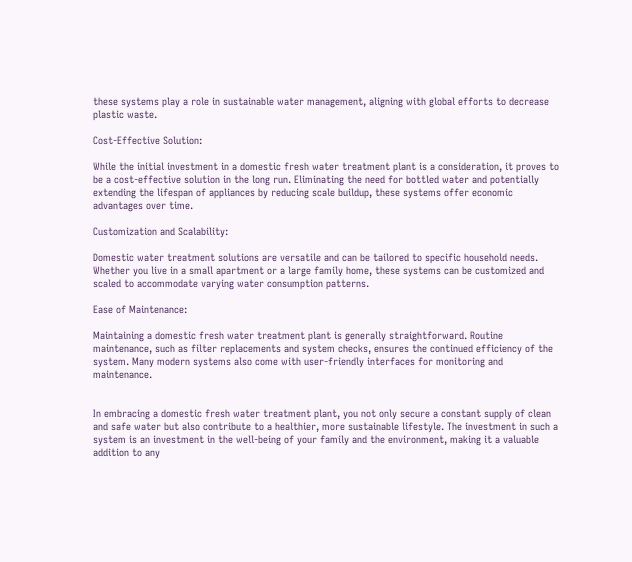these systems play a role in sustainable water management, aligning with global efforts to decrease plastic waste.

Cost-Effective Solution:

While the initial investment in a domestic fresh water treatment plant is a consideration, it proves to be a cost-effective solution in the long run. Eliminating the need for bottled water and potentially extending the lifespan of appliances by reducing scale buildup, these systems offer economic advantages over time.

Customization and Scalability:

Domestic water treatment solutions are versatile and can be tailored to specific household needs. Whether you live in a small apartment or a large family home, these systems can be customized and scaled to accommodate varying water consumption patterns.

Ease of Maintenance:

Maintaining a domestic fresh water treatment plant is generally straightforward. Routine maintenance, such as filter replacements and system checks, ensures the continued efficiency of the system. Many modern systems also come with user-friendly interfaces for monitoring and maintenance.


In embracing a domestic fresh water treatment plant, you not only secure a constant supply of clean and safe water but also contribute to a healthier, more sustainable lifestyle. The investment in such a system is an investment in the well-being of your family and the environment, making it a valuable addition to any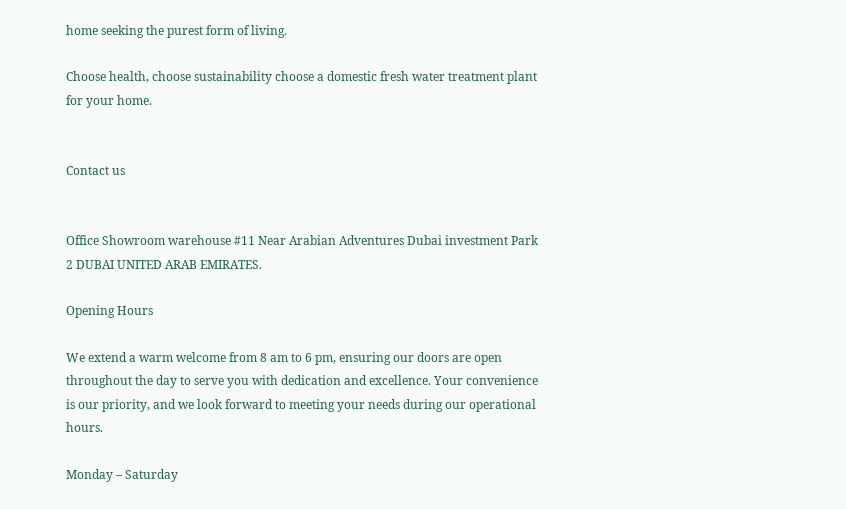home seeking the purest form of living.

Choose health, choose sustainability choose a domestic fresh water treatment plant for your home.


Contact us


Office Showroom warehouse #11 Near Arabian Adventures Dubai investment Park 2 DUBAI UNITED ARAB EMIRATES.

Opening Hours

We extend a warm welcome from 8 am to 6 pm, ensuring our doors are open throughout the day to serve you with dedication and excellence. Your convenience is our priority, and we look forward to meeting your needs during our operational hours.

Monday – Saturday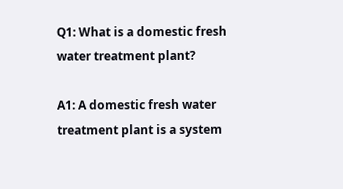Q1: What is a domestic fresh water treatment plant?

A1: A domestic fresh water treatment plant is a system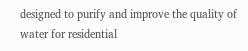designed to purify and improve the quality of water for residential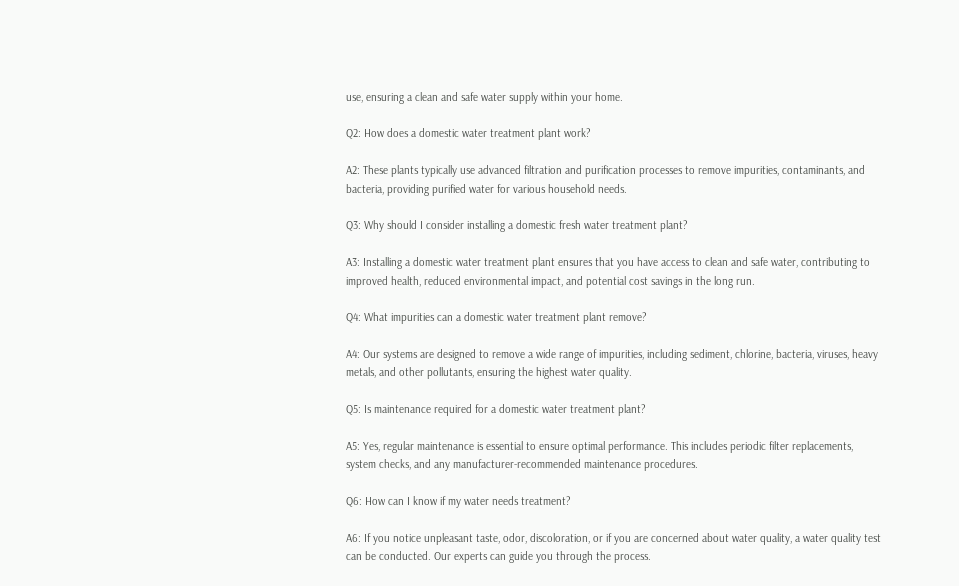use, ensuring a clean and safe water supply within your home.

Q2: How does a domestic water treatment plant work?

A2: These plants typically use advanced filtration and purification processes to remove impurities, contaminants, and bacteria, providing purified water for various household needs.

Q3: Why should I consider installing a domestic fresh water treatment plant?

A3: Installing a domestic water treatment plant ensures that you have access to clean and safe water, contributing to improved health, reduced environmental impact, and potential cost savings in the long run.

Q4: What impurities can a domestic water treatment plant remove?

A4: Our systems are designed to remove a wide range of impurities, including sediment, chlorine, bacteria, viruses, heavy metals, and other pollutants, ensuring the highest water quality.

Q5: Is maintenance required for a domestic water treatment plant?

A5: Yes, regular maintenance is essential to ensure optimal performance. This includes periodic filter replacements, system checks, and any manufacturer-recommended maintenance procedures.

Q6: How can I know if my water needs treatment?

A6: If you notice unpleasant taste, odor, discoloration, or if you are concerned about water quality, a water quality test can be conducted. Our experts can guide you through the process.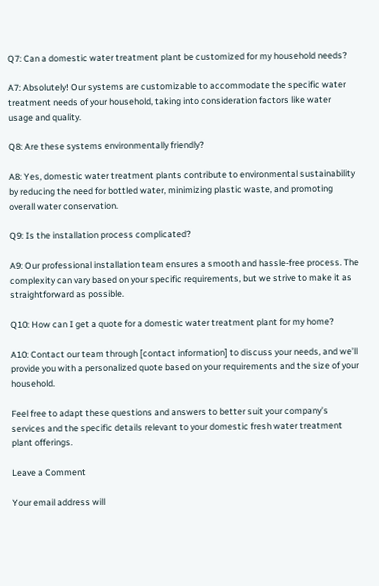Q7: Can a domestic water treatment plant be customized for my household needs?

A7: Absolutely! Our systems are customizable to accommodate the specific water treatment needs of your household, taking into consideration factors like water usage and quality.

Q8: Are these systems environmentally friendly?

A8: Yes, domestic water treatment plants contribute to environmental sustainability by reducing the need for bottled water, minimizing plastic waste, and promoting overall water conservation.

Q9: Is the installation process complicated?

A9: Our professional installation team ensures a smooth and hassle-free process. The complexity can vary based on your specific requirements, but we strive to make it as straightforward as possible.

Q10: How can I get a quote for a domestic water treatment plant for my home?

A10: Contact our team through [contact information] to discuss your needs, and we’ll provide you with a personalized quote based on your requirements and the size of your household.

Feel free to adapt these questions and answers to better suit your company’s services and the specific details relevant to your domestic fresh water treatment plant offerings.

Leave a Comment

Your email address will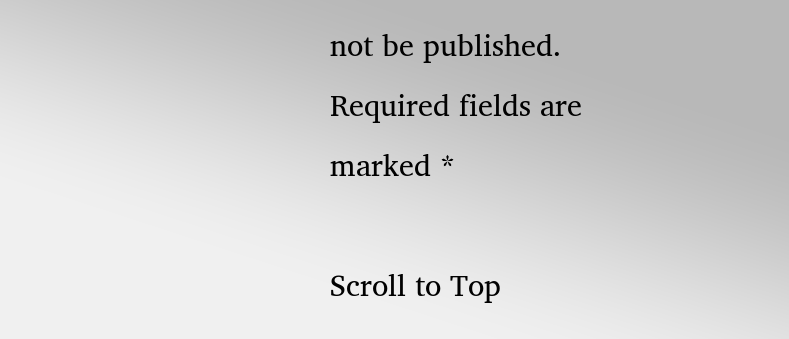not be published. Required fields are marked *

Scroll to Top